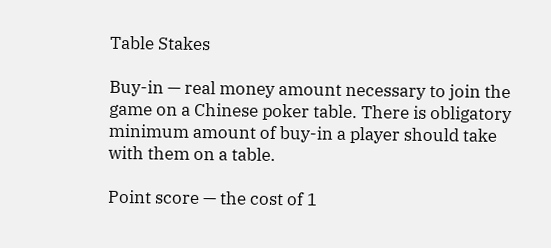Table Stakes

Buy-in — real money amount necessary to join the game on a Chinese poker table. There is obligatory minimum amount of buy-in a player should take with them on a table.

Point score — the cost of 1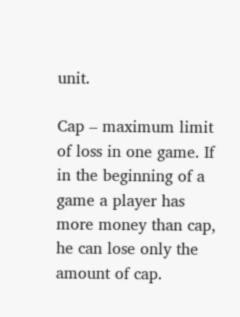unit.

Cap – maximum limit of loss in one game. If in the beginning of a game a player has more money than cap, he can lose only the amount of cap.